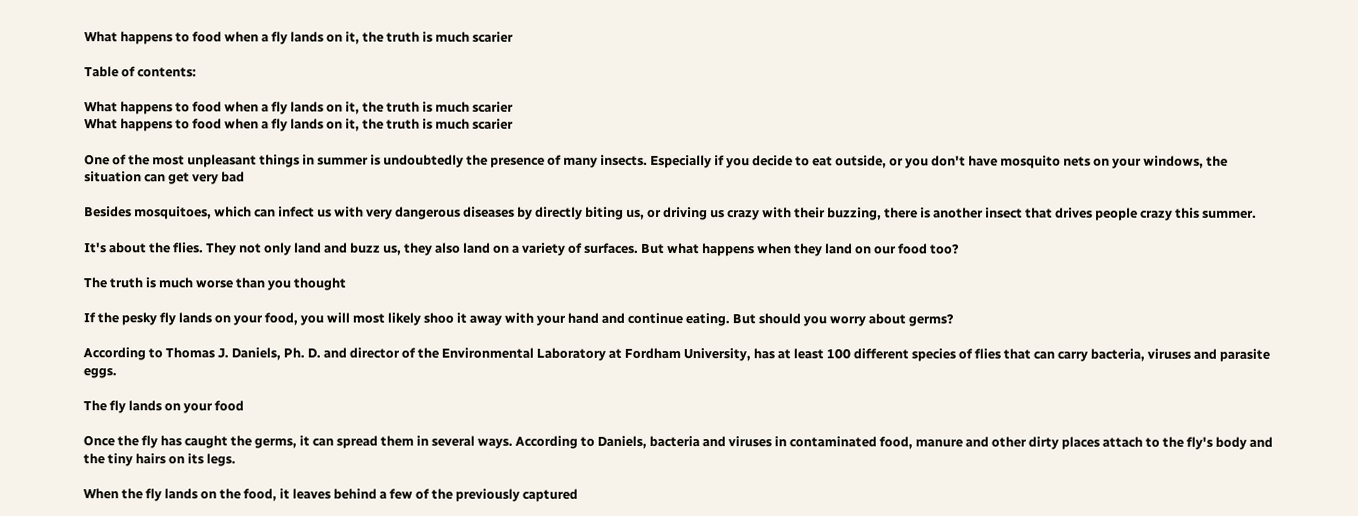What happens to food when a fly lands on it, the truth is much scarier

Table of contents:

What happens to food when a fly lands on it, the truth is much scarier
What happens to food when a fly lands on it, the truth is much scarier

One of the most unpleasant things in summer is undoubtedly the presence of many insects. Especially if you decide to eat outside, or you don't have mosquito nets on your windows, the situation can get very bad

Besides mosquitoes, which can infect us with very dangerous diseases by directly biting us, or driving us crazy with their buzzing, there is another insect that drives people crazy this summer.

It's about the flies. They not only land and buzz us, they also land on a variety of surfaces. But what happens when they land on our food too?

The truth is much worse than you thought

If the pesky fly lands on your food, you will most likely shoo it away with your hand and continue eating. But should you worry about germs?

According to Thomas J. Daniels, Ph. D. and director of the Environmental Laboratory at Fordham University, has at least 100 different species of flies that can carry bacteria, viruses and parasite eggs.

The fly lands on your food

Once the fly has caught the germs, it can spread them in several ways. According to Daniels, bacteria and viruses in contaminated food, manure and other dirty places attach to the fly's body and the tiny hairs on its legs.

When the fly lands on the food, it leaves behind a few of the previously captured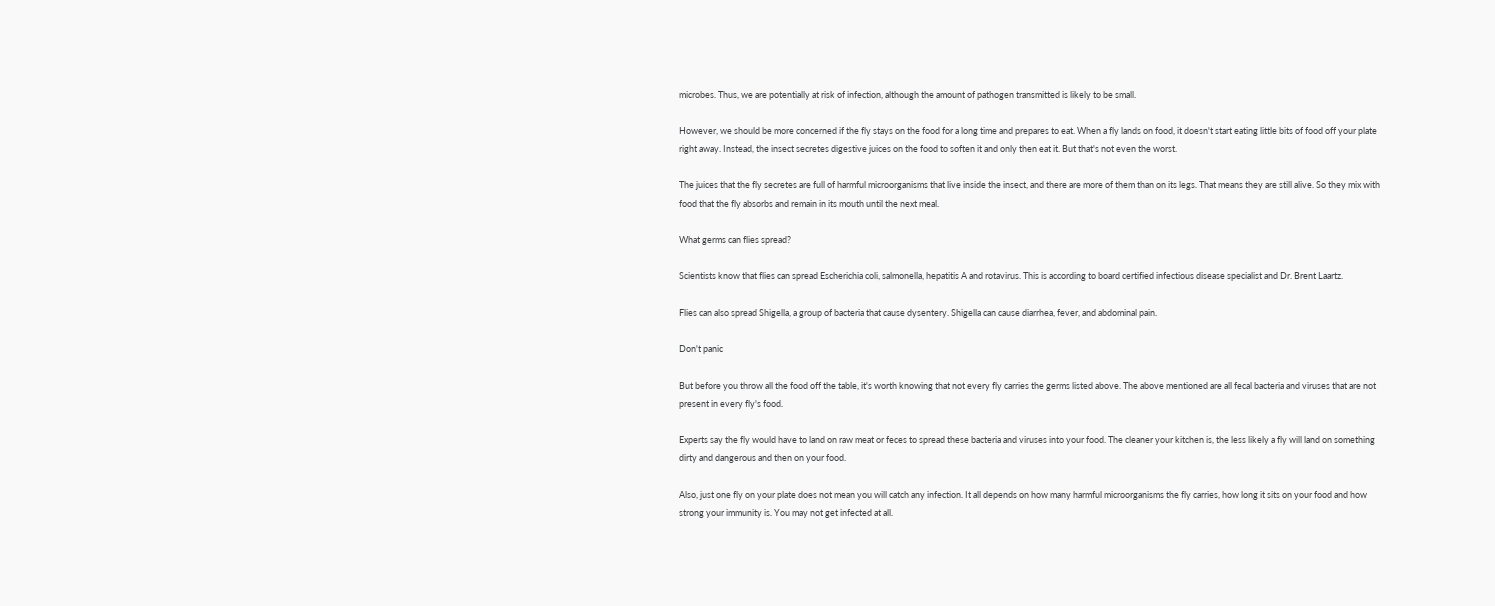microbes. Thus, we are potentially at risk of infection, although the amount of pathogen transmitted is likely to be small.

However, we should be more concerned if the fly stays on the food for a long time and prepares to eat. When a fly lands on food, it doesn't start eating little bits of food off your plate right away. Instead, the insect secretes digestive juices on the food to soften it and only then eat it. But that's not even the worst.

The juices that the fly secretes are full of harmful microorganisms that live inside the insect, and there are more of them than on its legs. That means they are still alive. So they mix with food that the fly absorbs and remain in its mouth until the next meal.

What germs can flies spread?

Scientists know that flies can spread Escherichia coli, salmonella, hepatitis A and rotavirus. This is according to board certified infectious disease specialist and Dr. Brent Laartz.

Flies can also spread Shigella, a group of bacteria that cause dysentery. Shigella can cause diarrhea, fever, and abdominal pain.

Don't panic

But before you throw all the food off the table, it's worth knowing that not every fly carries the germs listed above. The above mentioned are all fecal bacteria and viruses that are not present in every fly's food.

Experts say the fly would have to land on raw meat or feces to spread these bacteria and viruses into your food. The cleaner your kitchen is, the less likely a fly will land on something dirty and dangerous and then on your food.

Also, just one fly on your plate does not mean you will catch any infection. It all depends on how many harmful microorganisms the fly carries, how long it sits on your food and how strong your immunity is. You may not get infected at all.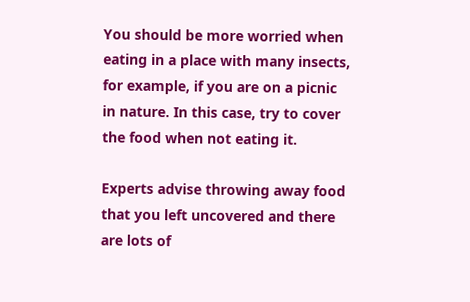You should be more worried when eating in a place with many insects, for example, if you are on a picnic in nature. In this case, try to cover the food when not eating it.

Experts advise throwing away food that you left uncovered and there are lots of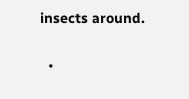insects around.

  •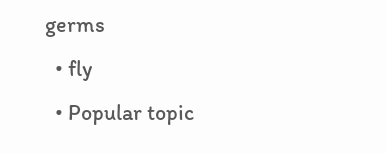germs
  • fly
  • Popular topic